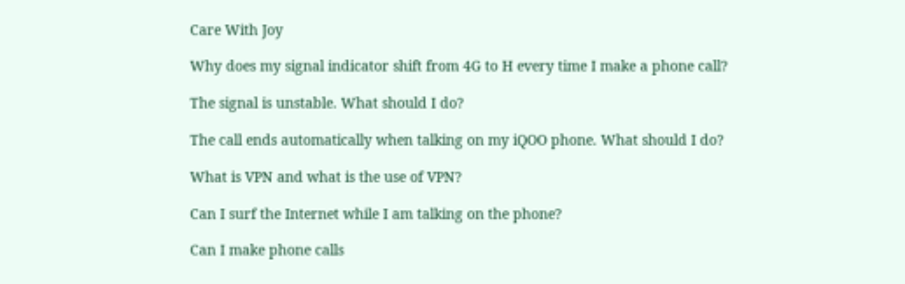Care With Joy

Why does my signal indicator shift from 4G to H every time I make a phone call?

The signal is unstable. What should I do?

The call ends automatically when talking on my iQOO phone. What should I do?

What is VPN and what is the use of VPN?

Can I surf the Internet while I am talking on the phone?

Can I make phone calls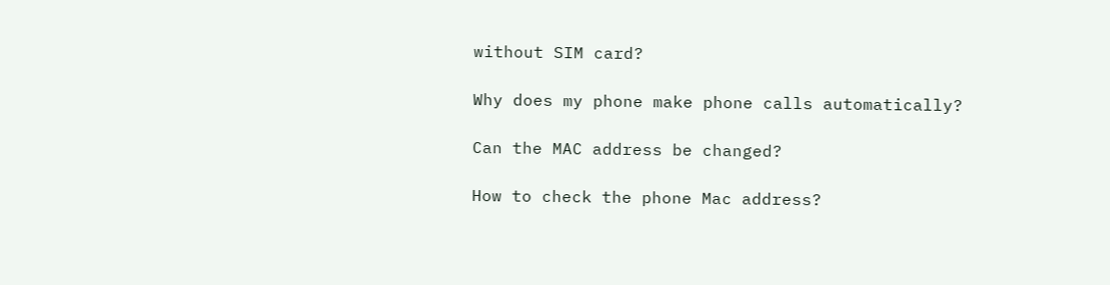without SIM card?

Why does my phone make phone calls automatically?

Can the MAC address be changed?

How to check the phone Mac address?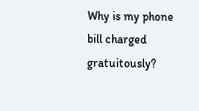Why is my phone bill charged gratuitously?